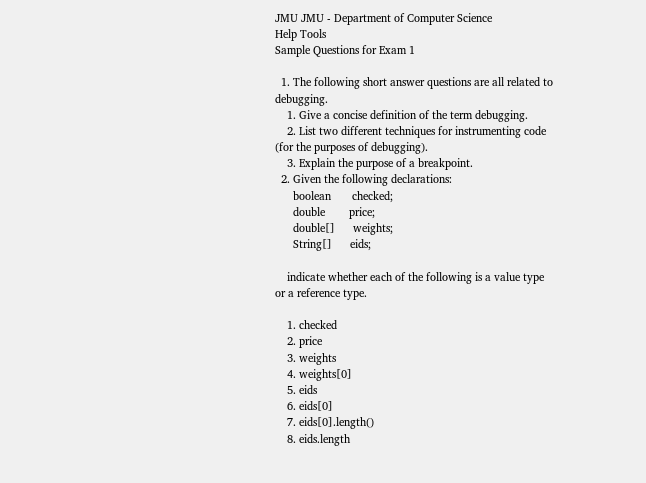JMU JMU - Department of Computer Science
Help Tools
Sample Questions for Exam 1

  1. The following short answer questions are all related to debugging.
    1. Give a concise definition of the term debugging.
    2. List two different techniques for instrumenting code (for the purposes of debugging).
    3. Explain the purpose of a breakpoint.
  2. Given the following declarations:
      boolean       checked;
      double        price;
      double[]      weights;
      String[]      eids;

    indicate whether each of the following is a value type or a reference type.

    1. checked
    2. price
    3. weights
    4. weights[0]
    5. eids
    6. eids[0]
    7. eids[0].length()
    8. eids.length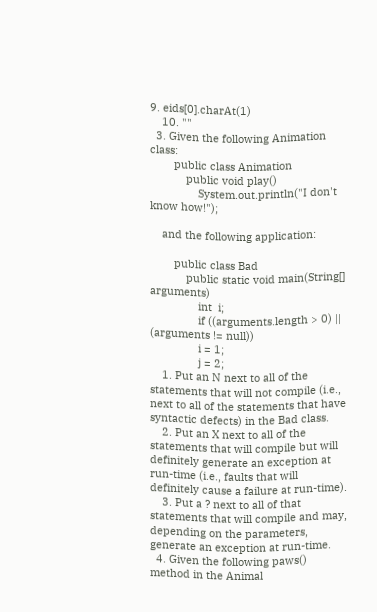9. eids[0].charAt(1)
    10. ""
  3. Given the following Animation class:
        public class Animation
            public void play()
                System.out.println("I don't know how!");

    and the following application:

        public class Bad
            public static void main(String[] arguments)
                int  i;
                if ((arguments.length > 0) || (arguments != null))
                i = 1;
                j = 2;
    1. Put an N next to all of the statements that will not compile (i.e., next to all of the statements that have syntactic defects) in the Bad class.
    2. Put an X next to all of the statements that will compile but will definitely generate an exception at run-time (i.e., faults that will definitely cause a failure at run-time).
    3. Put a ? next to all of that statements that will compile and may, depending on the parameters, generate an exception at run-time.
  4. Given the following paws() method in the Animal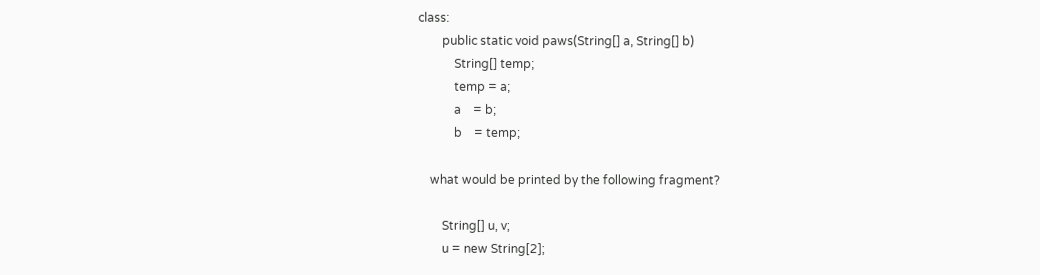class:
        public static void paws(String[] a, String[] b)
            String[] temp;
            temp = a;
            a    = b;
            b    = temp;

    what would be printed by the following fragment?

        String[] u, v;
        u = new String[2];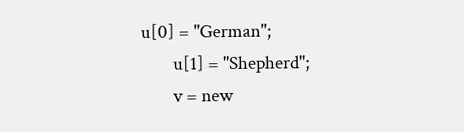u[0] = "German";
        u[1] = "Shepherd";
        v = new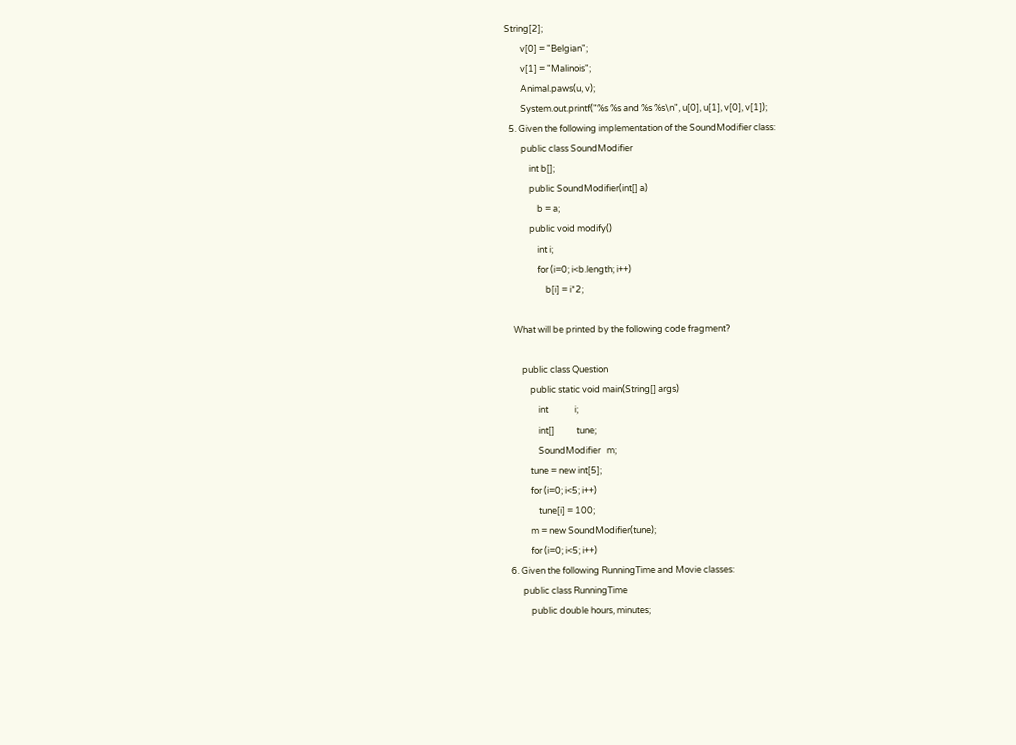String[2];
        v[0] = "Belgian";
        v[1] = "Malinois";
        Animal.paws(u, v);
        System.out.printf("%s %s and %s %s\n", u[0], u[1], v[0], v[1]);
  5. Given the following implementation of the SoundModifier class:
        public class SoundModifier
            int b[];
            public SoundModifier(int[] a)
                b = a;
            public void modify()
                int i;
                for (i=0; i<b.length; i++)
                    b[i] = i*2;

    What will be printed by the following code fragment?

        public class Question
            public static void main(String[] args)
                int             i;
                int[]           tune;
                SoundModifier   m;
            tune = new int[5];
            for (i=0; i<5; i++)
                tune[i] = 100;
            m = new SoundModifier(tune);
            for (i=0; i<5; i++)
  6. Given the following RunningTime and Movie classes:
        public class RunningTime
            public double hours, minutes;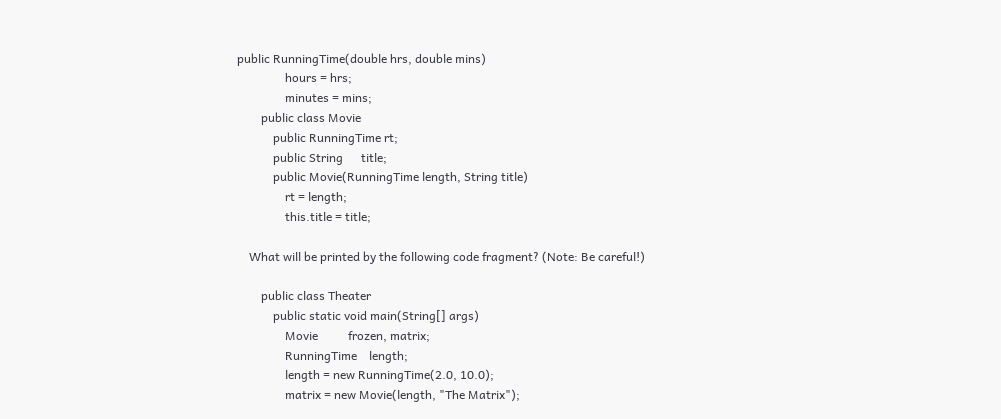public RunningTime(double hrs, double mins)
                hours = hrs;
                minutes = mins;
        public class Movie
            public RunningTime rt;
            public String      title;
            public Movie(RunningTime length, String title)
                rt = length;
                this.title = title;

    What will be printed by the following code fragment? (Note: Be careful!)

        public class Theater
            public static void main(String[] args)
                Movie          frozen, matrix;
                RunningTime    length;
                length = new RunningTime(2.0, 10.0);
                matrix = new Movie(length, "The Matrix");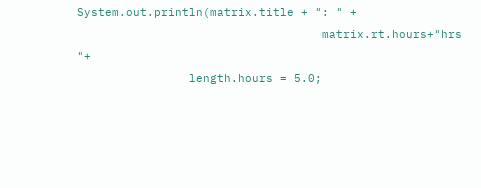System.out.println(matrix.title + ": " +
                                   matrix.rt.hours+"hrs "+
                length.hours = 5.0;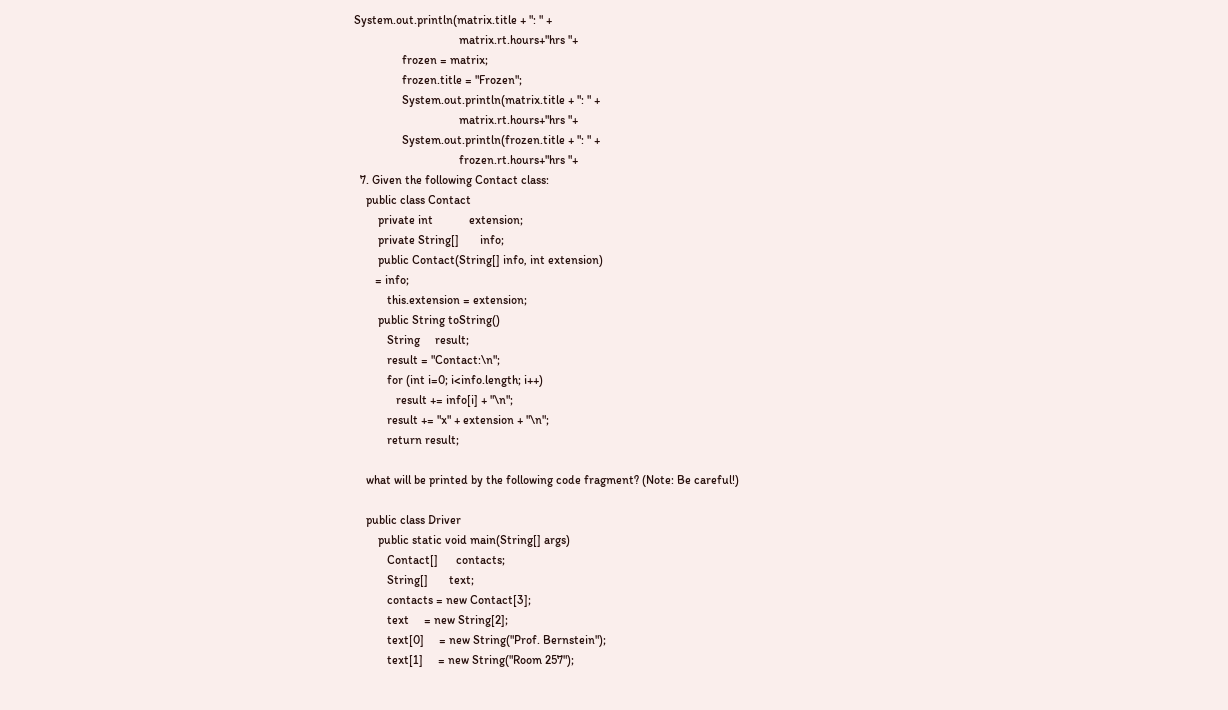System.out.println(matrix.title + ": " +
                                   matrix.rt.hours+"hrs "+
                frozen = matrix;
                frozen.title = "Frozen";
                System.out.println(matrix.title + ": " +
                                   matrix.rt.hours+"hrs "+
                System.out.println(frozen.title + ": " +
                                   frozen.rt.hours+"hrs "+
  7. Given the following Contact class:
    public class Contact
        private int            extension;
        private String[]       info;
        public Contact(String[] info, int extension)
       = info;
           this.extension = extension;
        public String toString()
           String     result;
           result = "Contact:\n";
           for (int i=0; i<info.length; i++)
              result += info[i] + "\n";
           result += "x" + extension + "\n";
           return result;

    what will be printed by the following code fragment? (Note: Be careful!)

    public class Driver
        public static void main(String[] args)
           Contact[]      contacts;
           String[]       text;
           contacts = new Contact[3];
           text     = new String[2];
           text[0]     = new String("Prof. Bernstein");
           text[1]     = new String("Room 257");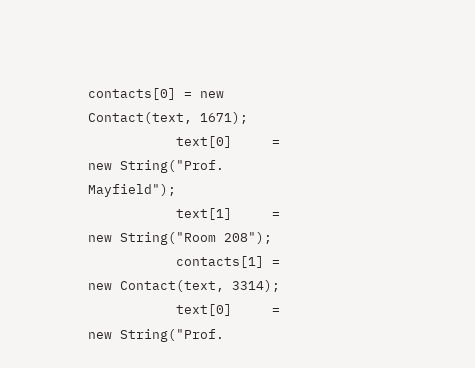contacts[0] = new Contact(text, 1671);
           text[0]     = new String("Prof. Mayfield");
           text[1]     = new String("Room 208");
           contacts[1] = new Contact(text, 3314);
           text[0]     = new String("Prof.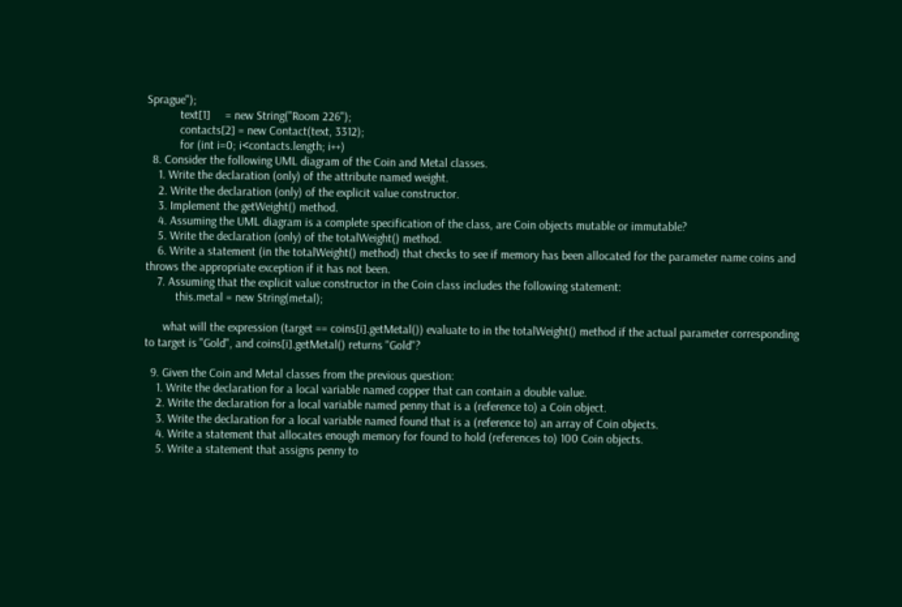Sprague");
           text[1]     = new String("Room 226");
           contacts[2] = new Contact(text, 3312);
           for (int i=0; i<contacts.length; i++)
  8. Consider the following UML diagram of the Coin and Metal classes.
    1. Write the declaration (only) of the attribute named weight.
    2. Write the declaration (only) of the explicit value constructor.
    3. Implement the getWeight() method.
    4. Assuming the UML diagram is a complete specification of the class, are Coin objects mutable or immutable?
    5. Write the declaration (only) of the totalWeight() method.
    6. Write a statement (in the totalWeight() method) that checks to see if memory has been allocated for the parameter name coins and throws the appropriate exception if it has not been.
    7. Assuming that the explicit value constructor in the Coin class includes the following statement:
          this.metal = new String(metal);

      what will the expression (target == coins[i].getMetal()) evaluate to in the totalWeight() method if the actual parameter corresponding to target is "Gold", and coins[i].getMetal() returns "Gold"?

  9. Given the Coin and Metal classes from the previous question:
    1. Write the declaration for a local variable named copper that can contain a double value.
    2. Write the declaration for a local variable named penny that is a (reference to) a Coin object.
    3. Write the declaration for a local variable named found that is a (reference to) an array of Coin objects.
    4. Write a statement that allocates enough memory for found to hold (references to) 100 Coin objects.
    5. Write a statement that assigns penny to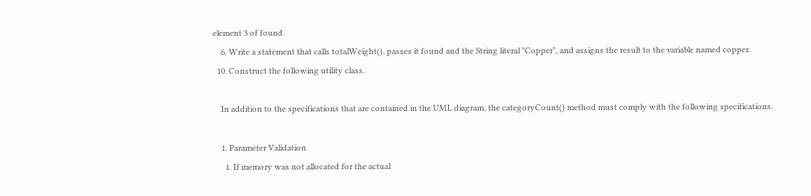element 3 of found.
    6. Write a statement that calls totalWeight(), passes it found and the String literal "Copper", and assigns the result to the variable named copper.
  10. Construct the following utility class.

    In addition to the specifications that are contained in the UML diagram, the categoryCount() method must comply with the following specifications.

    1. Parameter Validation
      1. If memory was not allocated for the actual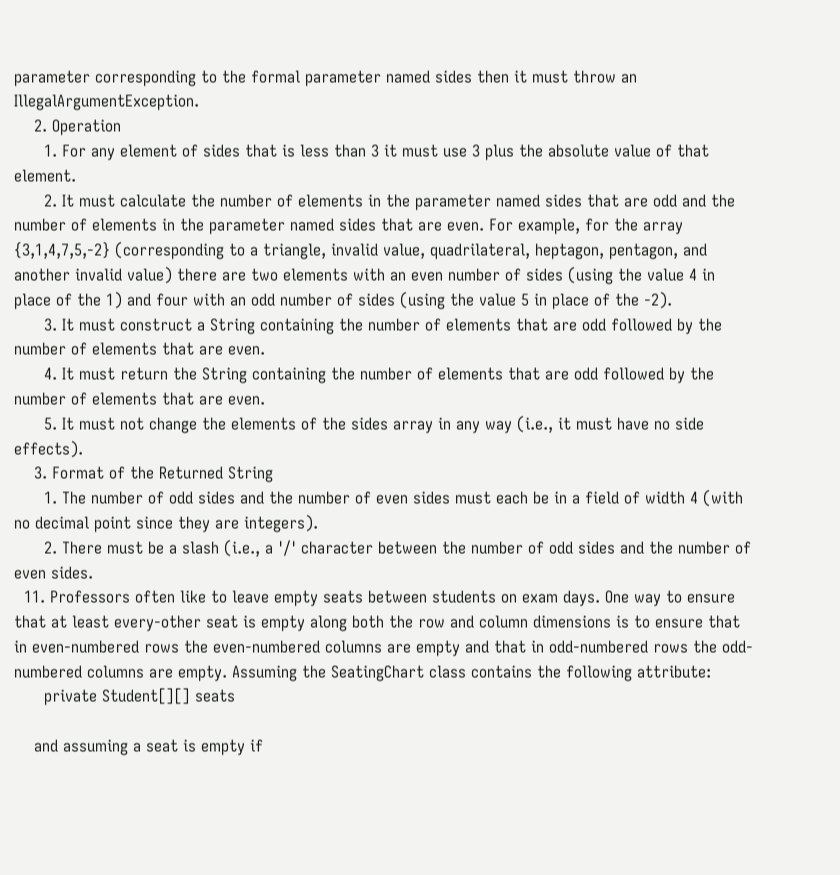parameter corresponding to the formal parameter named sides then it must throw an IllegalArgumentException.
    2. Operation
      1. For any element of sides that is less than 3 it must use 3 plus the absolute value of that element.
      2. It must calculate the number of elements in the parameter named sides that are odd and the number of elements in the parameter named sides that are even. For example, for the array {3,1,4,7,5,-2} (corresponding to a triangle, invalid value, quadrilateral, heptagon, pentagon, and another invalid value) there are two elements with an even number of sides (using the value 4 in place of the 1) and four with an odd number of sides (using the value 5 in place of the -2).
      3. It must construct a String containing the number of elements that are odd followed by the number of elements that are even.
      4. It must return the String containing the number of elements that are odd followed by the number of elements that are even.
      5. It must not change the elements of the sides array in any way (i.e., it must have no side effects).
    3. Format of the Returned String
      1. The number of odd sides and the number of even sides must each be in a field of width 4 (with no decimal point since they are integers).
      2. There must be a slash (i.e., a '/' character between the number of odd sides and the number of even sides.
  11. Professors often like to leave empty seats between students on exam days. One way to ensure that at least every-other seat is empty along both the row and column dimensions is to ensure that in even-numbered rows the even-numbered columns are empty and that in odd-numbered rows the odd-numbered columns are empty. Assuming the SeatingChart class contains the following attribute:
      private Student[][] seats

    and assuming a seat is empty if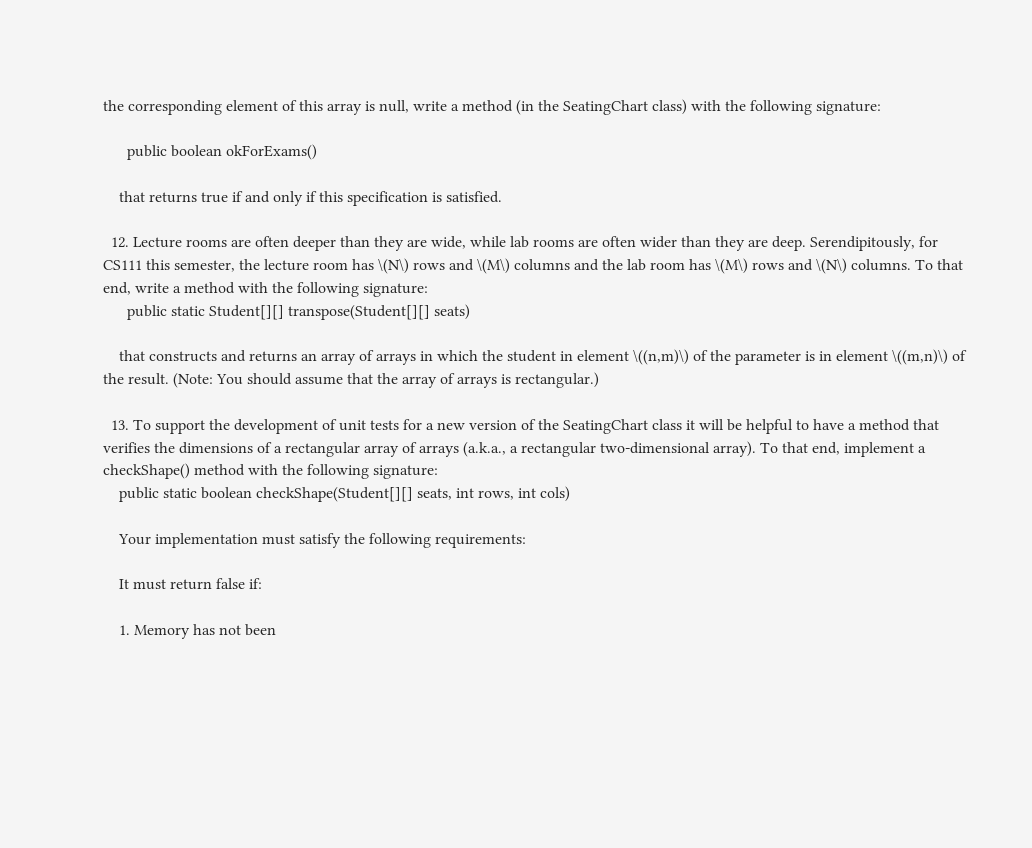the corresponding element of this array is null, write a method (in the SeatingChart class) with the following signature:

      public boolean okForExams()

    that returns true if and only if this specification is satisfied.

  12. Lecture rooms are often deeper than they are wide, while lab rooms are often wider than they are deep. Serendipitously, for CS111 this semester, the lecture room has \(N\) rows and \(M\) columns and the lab room has \(M\) rows and \(N\) columns. To that end, write a method with the following signature:
      public static Student[][] transpose(Student[][] seats)

    that constructs and returns an array of arrays in which the student in element \((n,m)\) of the parameter is in element \((m,n)\) of the result. (Note: You should assume that the array of arrays is rectangular.)

  13. To support the development of unit tests for a new version of the SeatingChart class it will be helpful to have a method that verifies the dimensions of a rectangular array of arrays (a.k.a., a rectangular two-dimensional array). To that end, implement a checkShape() method with the following signature:
    public static boolean checkShape(Student[][] seats, int rows, int cols)

    Your implementation must satisfy the following requirements:

    It must return false if:

    1. Memory has not been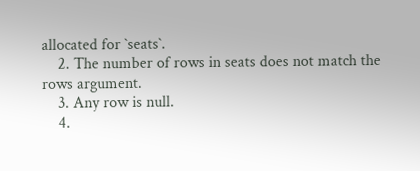allocated for `seats`.
    2. The number of rows in seats does not match the rows argument.
    3. Any row is null.
    4.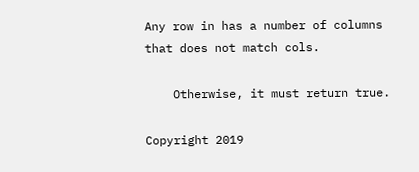Any row in has a number of columns that does not match cols.

    Otherwise, it must return true.

Copyright 2019